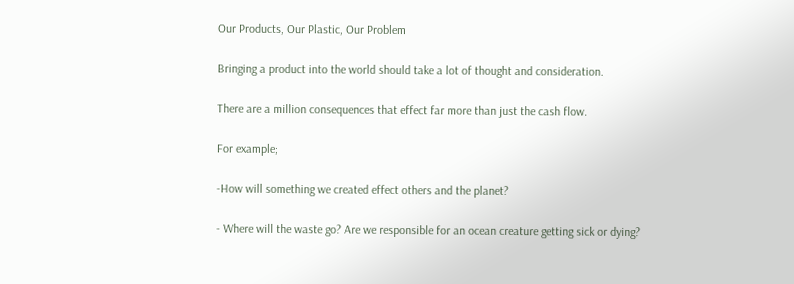Our Products, Our Plastic, Our Problem

Bringing a product into the world should take a lot of thought and consideration.

There are a million consequences that effect far more than just the cash flow.

For example;

-How will something we created effect others and the planet?

- Where will the waste go? Are we responsible for an ocean creature getting sick or dying?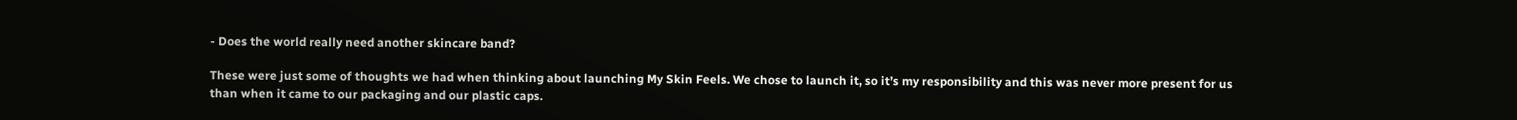- Does the world really need another skincare band?

These were just some of thoughts we had when thinking about launching My Skin Feels. We chose to launch it, so it’s my responsibility and this was never more present for us than when it came to our packaging and our plastic caps.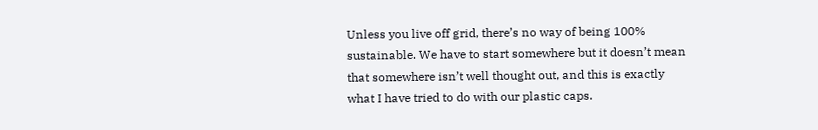Unless you live off grid, there’s no way of being 100% sustainable. We have to start somewhere but it doesn’t mean that somewhere isn’t well thought out, and this is exactly what I have tried to do with our plastic caps.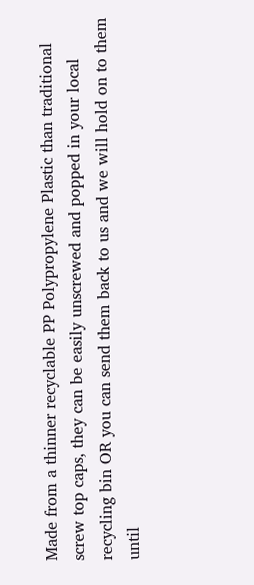Made from a thinner recyclable PP Polypropylene Plastic than traditional screw top caps, they can be easily unscrewed and popped in your local recycling bin OR you can send them back to us and we will hold on to them until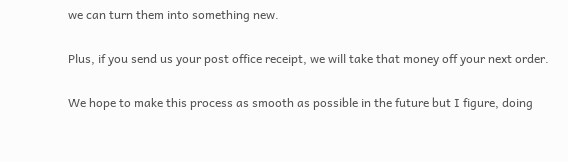we can turn them into something new.

Plus, if you send us your post office receipt, we will take that money off your next order.

We hope to make this process as smooth as possible in the future but I figure, doing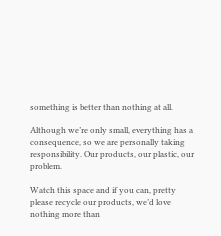something is better than nothing at all.

Although we’re only small, everything has a consequence, so we are personally taking responsibility. Our products, our plastic, our problem.

Watch this space and if you can, pretty please recycle our products, we’d love nothing more than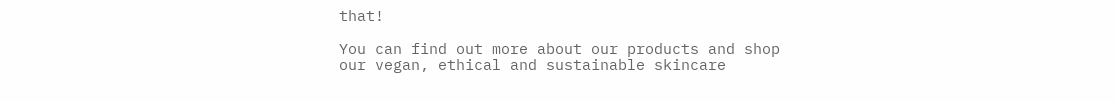that!

You can find out more about our products and shop our vegan, ethical and sustainable skincare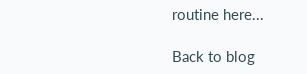routine here...

Back to blog